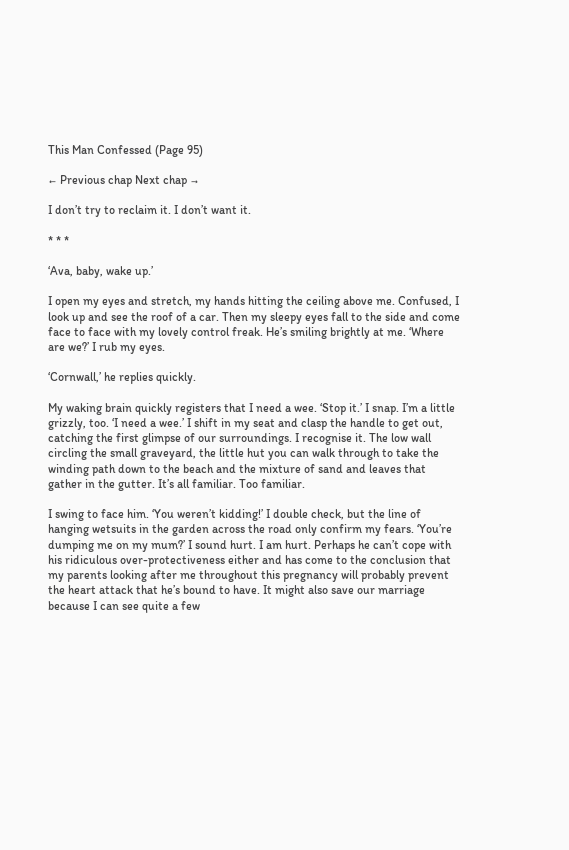This Man Confessed (Page 95)

← Previous chap Next chap →

I don’t try to reclaim it. I don’t want it.

* * *

‘Ava, baby, wake up.’

I open my eyes and stretch, my hands hitting the ceiling above me. Confused, I look up and see the roof of a car. Then my sleepy eyes fall to the side and come face to face with my lovely control freak. He’s smiling brightly at me. ‘Where are we?’ I rub my eyes.

‘Cornwall,’ he replies quickly.

My waking brain quickly registers that I need a wee. ‘Stop it.’ I snap. I’m a little grizzly, too. ‘I need a wee.’ I shift in my seat and clasp the handle to get out, catching the first glimpse of our surroundings. I recognise it. The low wall circling the small graveyard, the little hut you can walk through to take the winding path down to the beach and the mixture of sand and leaves that gather in the gutter. It’s all familiar. Too familiar.

I swing to face him. ‘You weren’t kidding!’ I double check, but the line of hanging wetsuits in the garden across the road only confirm my fears. ‘You’re dumping me on my mum?’ I sound hurt. I am hurt. Perhaps he can’t cope with his ridiculous over-protectiveness either and has come to the conclusion that my parents looking after me throughout this pregnancy will probably prevent the heart attack that he’s bound to have. It might also save our marriage because I can see quite a few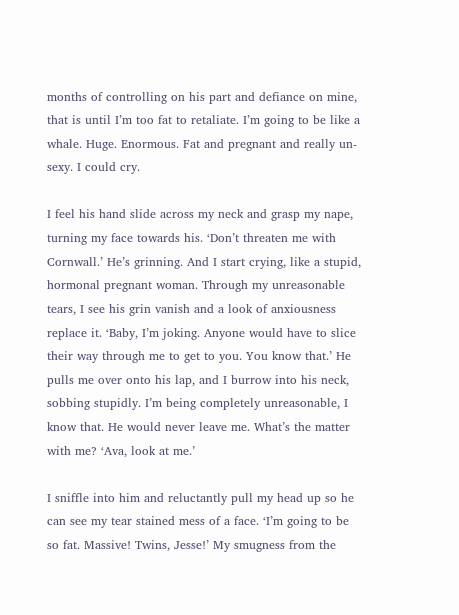months of controlling on his part and defiance on mine, that is until I’m too fat to retaliate. I’m going to be like a whale. Huge. Enormous. Fat and pregnant and really un-sexy. I could cry.

I feel his hand slide across my neck and grasp my nape, turning my face towards his. ‘Don’t threaten me with Cornwall.’ He’s grinning. And I start crying, like a stupid, hormonal pregnant woman. Through my unreasonable tears, I see his grin vanish and a look of anxiousness replace it. ‘Baby, I’m joking. Anyone would have to slice their way through me to get to you. You know that.’ He pulls me over onto his lap, and I burrow into his neck, sobbing stupidly. I’m being completely unreasonable, I know that. He would never leave me. What’s the matter with me? ‘Ava, look at me.’

I sniffle into him and reluctantly pull my head up so he can see my tear stained mess of a face. ‘I’m going to be so fat. Massive! Twins, Jesse!’ My smugness from the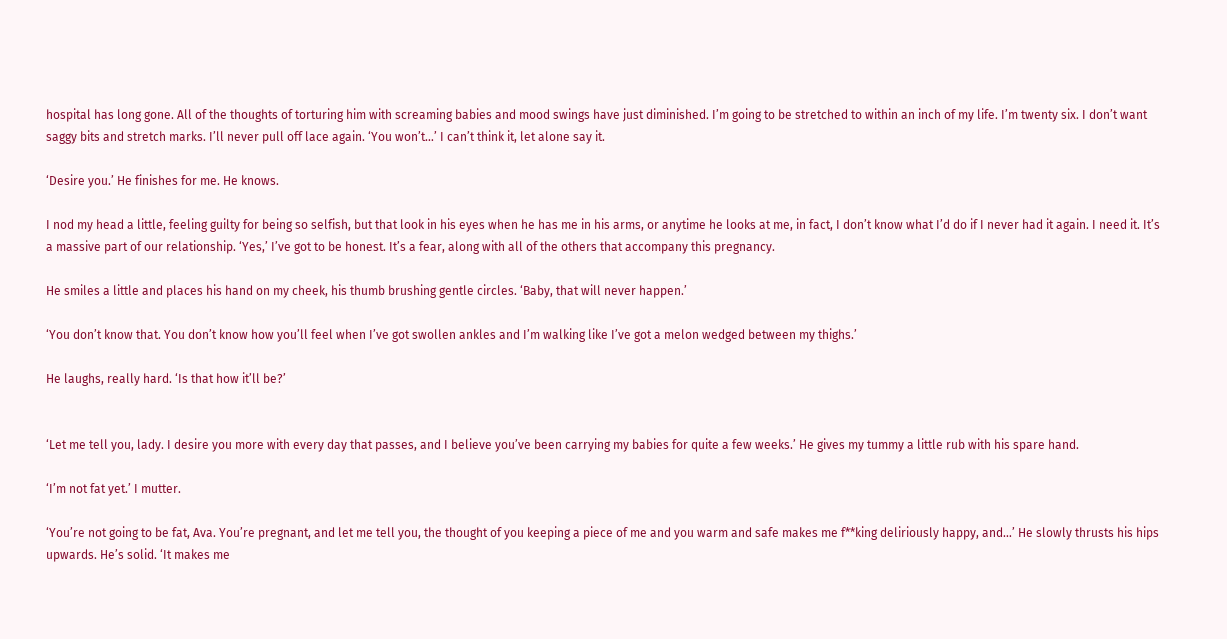hospital has long gone. All of the thoughts of torturing him with screaming babies and mood swings have just diminished. I’m going to be stretched to within an inch of my life. I’m twenty six. I don’t want saggy bits and stretch marks. I’ll never pull off lace again. ‘You won’t…’ I can’t think it, let alone say it.

‘Desire you.’ He finishes for me. He knows.

I nod my head a little, feeling guilty for being so selfish, but that look in his eyes when he has me in his arms, or anytime he looks at me, in fact, I don’t know what I’d do if I never had it again. I need it. It’s a massive part of our relationship. ‘Yes,’ I’ve got to be honest. It’s a fear, along with all of the others that accompany this pregnancy.

He smiles a little and places his hand on my cheek, his thumb brushing gentle circles. ‘Baby, that will never happen.’

‘You don’t know that. You don’t know how you’ll feel when I’ve got swollen ankles and I’m walking like I’ve got a melon wedged between my thighs.’

He laughs, really hard. ‘Is that how it’ll be?’


‘Let me tell you, lady. I desire you more with every day that passes, and I believe you’ve been carrying my babies for quite a few weeks.’ He gives my tummy a little rub with his spare hand.

‘I’m not fat yet.’ I mutter.

‘You’re not going to be fat, Ava. You’re pregnant, and let me tell you, the thought of you keeping a piece of me and you warm and safe makes me f**king deliriously happy, and…’ He slowly thrusts his hips upwards. He’s solid. ‘It makes me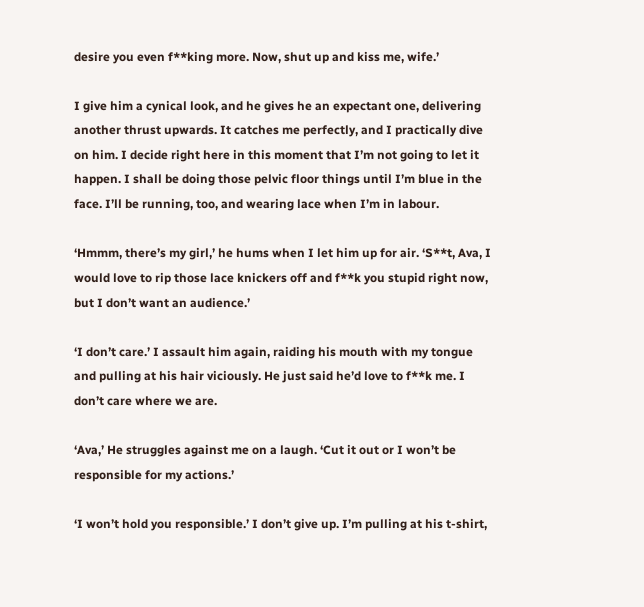desire you even f**king more. Now, shut up and kiss me, wife.’

I give him a cynical look, and he gives he an expectant one, delivering another thrust upwards. It catches me perfectly, and I practically dive on him. I decide right here in this moment that I’m not going to let it happen. I shall be doing those pelvic floor things until I’m blue in the face. I’ll be running, too, and wearing lace when I’m in labour.

‘Hmmm, there’s my girl,’ he hums when I let him up for air. ‘S**t, Ava, I would love to rip those lace knickers off and f**k you stupid right now, but I don’t want an audience.’

‘I don’t care.’ I assault him again, raiding his mouth with my tongue and pulling at his hair viciously. He just said he’d love to f**k me. I don’t care where we are.

‘Ava,’ He struggles against me on a laugh. ‘Cut it out or I won’t be responsible for my actions.’

‘I won’t hold you responsible.’ I don’t give up. I’m pulling at his t-shirt,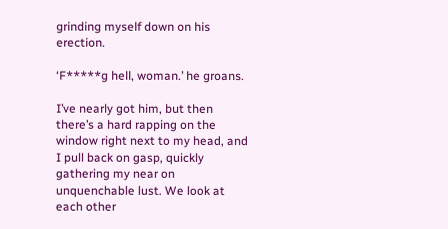grinding myself down on his erection.

‘F*****g hell, woman.’ he groans.

I’ve nearly got him, but then there’s a hard rapping on the window right next to my head, and I pull back on gasp, quickly gathering my near on unquenchable lust. We look at each other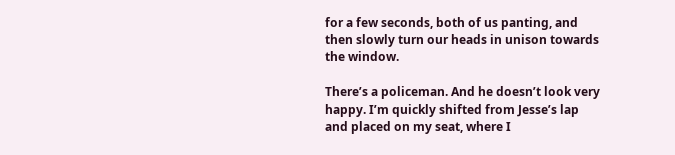for a few seconds, both of us panting, and then slowly turn our heads in unison towards the window.

There’s a policeman. And he doesn’t look very happy. I’m quickly shifted from Jesse’s lap and placed on my seat, where I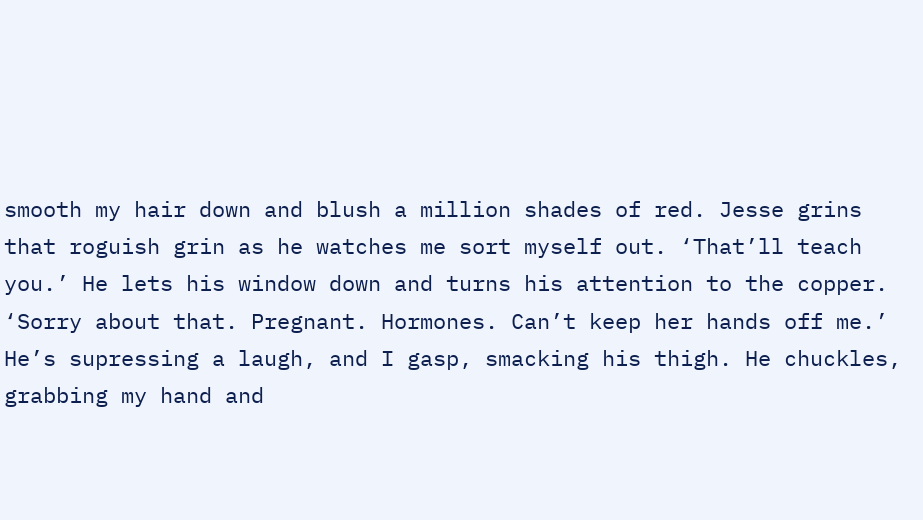smooth my hair down and blush a million shades of red. Jesse grins that roguish grin as he watches me sort myself out. ‘That’ll teach you.’ He lets his window down and turns his attention to the copper. ‘Sorry about that. Pregnant. Hormones. Can’t keep her hands off me.’ He’s supressing a laugh, and I gasp, smacking his thigh. He chuckles, grabbing my hand and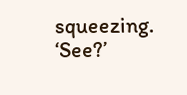squeezing. ‘See?’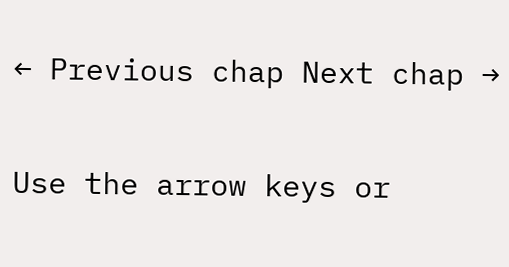← Previous chap Next chap →

Use the arrow keys or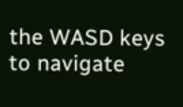the WASD keys to navigate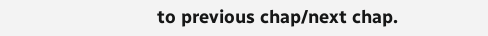to previous chap/next chap.